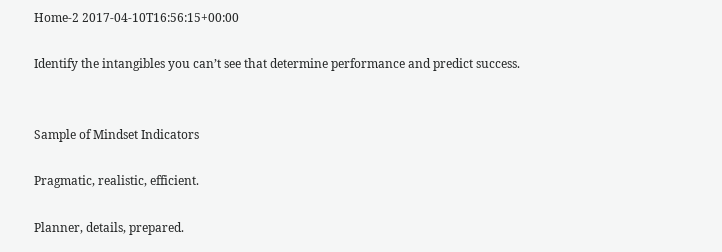Home-2 2017-04-10T16:56:15+00:00

Identify the intangibles you can’t see that determine performance and predict success.


Sample of Mindset Indicators

Pragmatic, realistic, efficient.

Planner, details, prepared.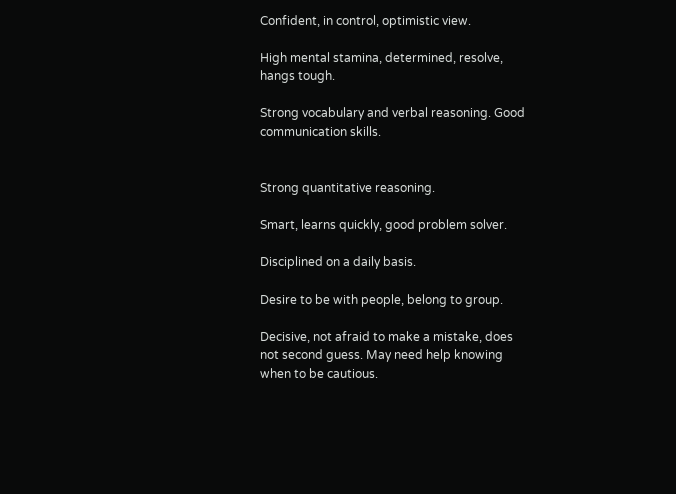Confident, in control, optimistic view.

High mental stamina, determined, resolve, hangs tough.

Strong vocabulary and verbal reasoning. Good communication skills.


Strong quantitative reasoning.

Smart, learns quickly, good problem solver.

Disciplined on a daily basis.

Desire to be with people, belong to group.

Decisive, not afraid to make a mistake, does not second guess. May need help knowing when to be cautious.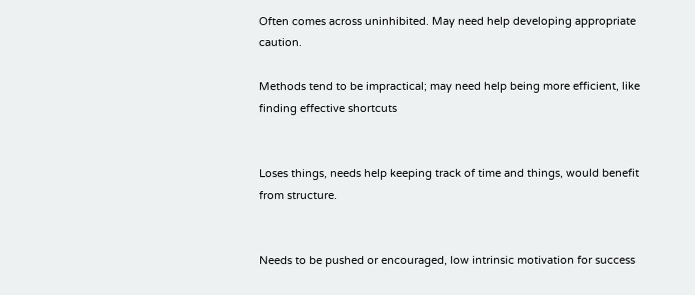Often comes across uninhibited. May need help developing appropriate caution.

Methods tend to be impractical; may need help being more efficient, like finding effective shortcuts


Loses things, needs help keeping track of time and things, would benefit from structure.


Needs to be pushed or encouraged, low intrinsic motivation for success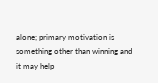alone; primary motivation is something other than winning and it may help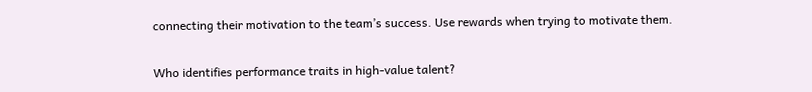connecting their motivation to the team’s success. Use rewards when trying to motivate them.

Who identifies performance traits in high-value talent?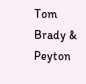Tom Brady & Peyton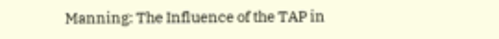Manning: The Influence of the TAP in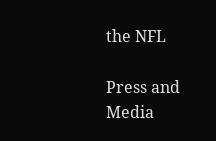the NFL

Press and Media